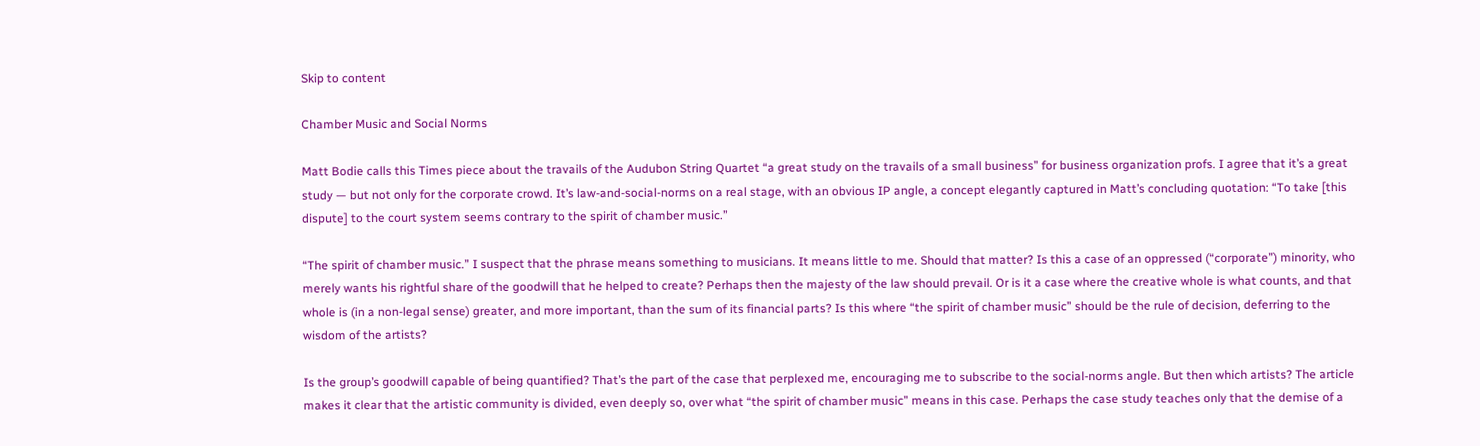Skip to content

Chamber Music and Social Norms

Matt Bodie calls this Times piece about the travails of the Audubon String Quartet “a great study on the travails of a small business” for business organization profs. I agree that it’s a great study — but not only for the corporate crowd. It’s law-and-social-norms on a real stage, with an obvious IP angle, a concept elegantly captured in Matt’s concluding quotation: “To take [this dispute] to the court system seems contrary to the spirit of chamber music.”

“The spirit of chamber music.” I suspect that the phrase means something to musicians. It means little to me. Should that matter? Is this a case of an oppressed (“corporate”) minority, who merely wants his rightful share of the goodwill that he helped to create? Perhaps then the majesty of the law should prevail. Or is it a case where the creative whole is what counts, and that whole is (in a non-legal sense) greater, and more important, than the sum of its financial parts? Is this where “the spirit of chamber music” should be the rule of decision, deferring to the wisdom of the artists?

Is the group’s goodwill capable of being quantified? That’s the part of the case that perplexed me, encouraging me to subscribe to the social-norms angle. But then which artists? The article makes it clear that the artistic community is divided, even deeply so, over what “the spirit of chamber music” means in this case. Perhaps the case study teaches only that the demise of a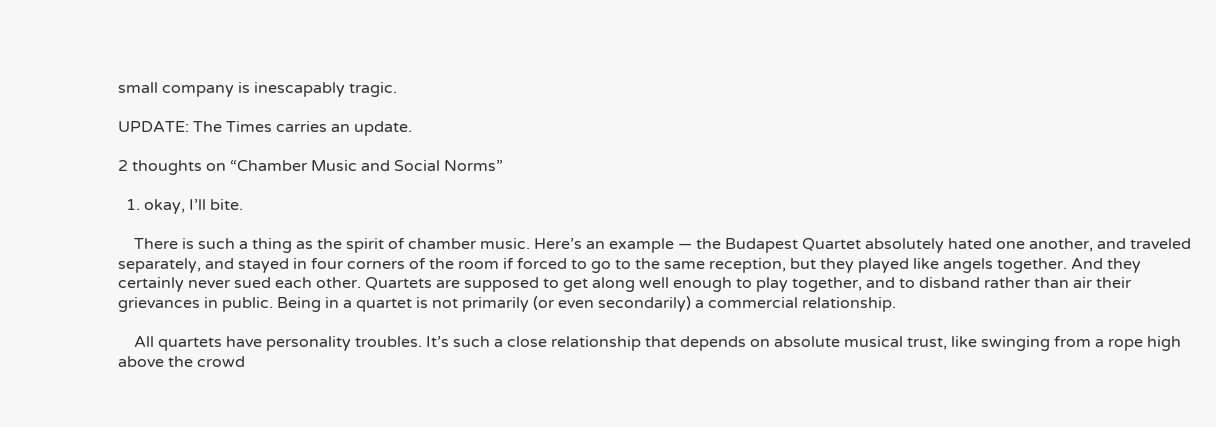small company is inescapably tragic.

UPDATE: The Times carries an update.

2 thoughts on “Chamber Music and Social Norms”

  1. okay, I’ll bite.

    There is such a thing as the spirit of chamber music. Here’s an example — the Budapest Quartet absolutely hated one another, and traveled separately, and stayed in four corners of the room if forced to go to the same reception, but they played like angels together. And they certainly never sued each other. Quartets are supposed to get along well enough to play together, and to disband rather than air their grievances in public. Being in a quartet is not primarily (or even secondarily) a commercial relationship.

    All quartets have personality troubles. It’s such a close relationship that depends on absolute musical trust, like swinging from a rope high above the crowd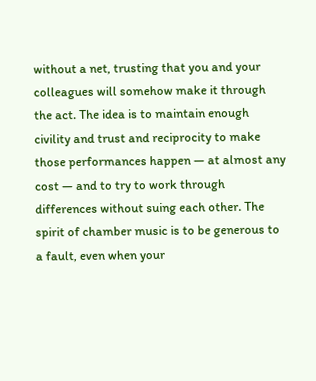without a net, trusting that you and your colleagues will somehow make it through the act. The idea is to maintain enough civility and trust and reciprocity to make those performances happen — at almost any cost — and to try to work through differences without suing each other. The spirit of chamber music is to be generous to a fault, even when your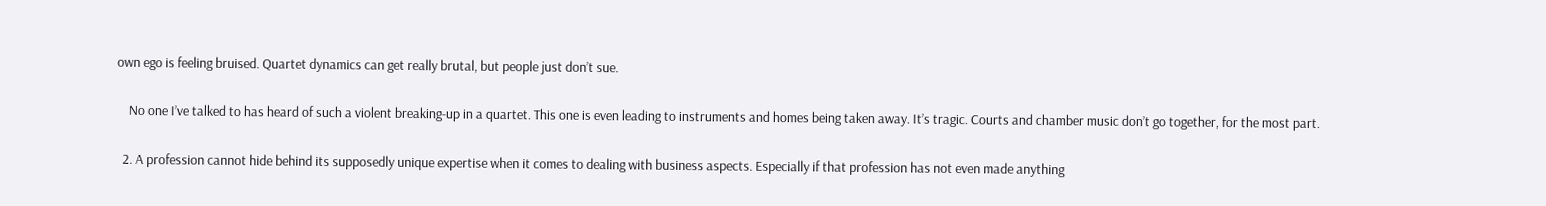own ego is feeling bruised. Quartet dynamics can get really brutal, but people just don’t sue.

    No one I’ve talked to has heard of such a violent breaking-up in a quartet. This one is even leading to instruments and homes being taken away. It’s tragic. Courts and chamber music don’t go together, for the most part.

  2. A profession cannot hide behind its supposedly unique expertise when it comes to dealing with business aspects. Especially if that profession has not even made anything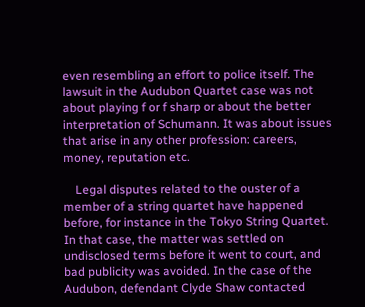even resembling an effort to police itself. The lawsuit in the Audubon Quartet case was not about playing f or f sharp or about the better interpretation of Schumann. It was about issues that arise in any other profession: careers, money, reputation etc.

    Legal disputes related to the ouster of a member of a string quartet have happened before, for instance in the Tokyo String Quartet. In that case, the matter was settled on undisclosed terms before it went to court, and bad publicity was avoided. In the case of the Audubon, defendant Clyde Shaw contacted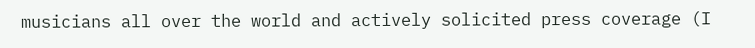musicians all over the world and actively solicited press coverage (I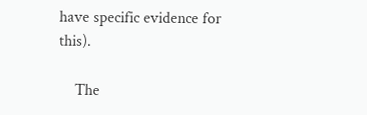have specific evidence for this).

    The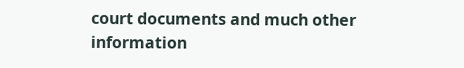court documents and much other information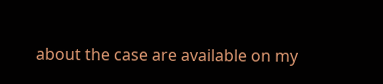about the case are available on my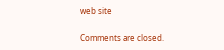web site

Comments are closed.